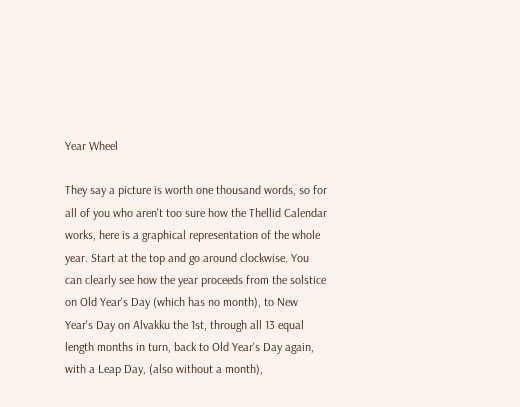Year Wheel

They say a picture is worth one thousand words, so for all of you who aren't too sure how the Thellid Calendar works, here is a graphical representation of the whole year. Start at the top and go around clockwise. You can clearly see how the year proceeds from the solstice on Old Year's Day (which has no month), to New Year's Day on Alvakku the 1st, through all 13 equal length months in turn, back to Old Year's Day again, with a Leap Day, (also without a month),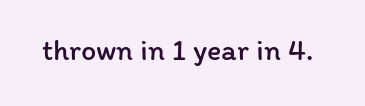thrown in 1 year in 4.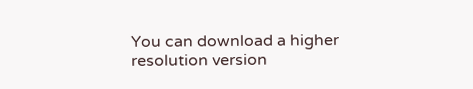You can download a higher resolution version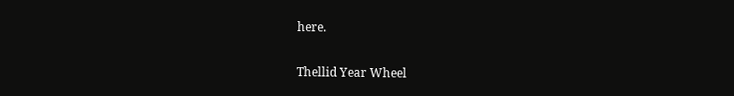here.

Thellid Year Wheel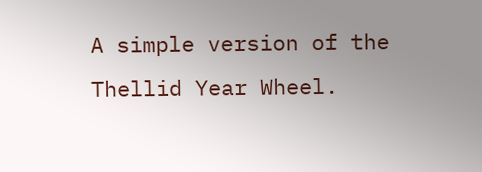A simple version of the Thellid Year Wheel.